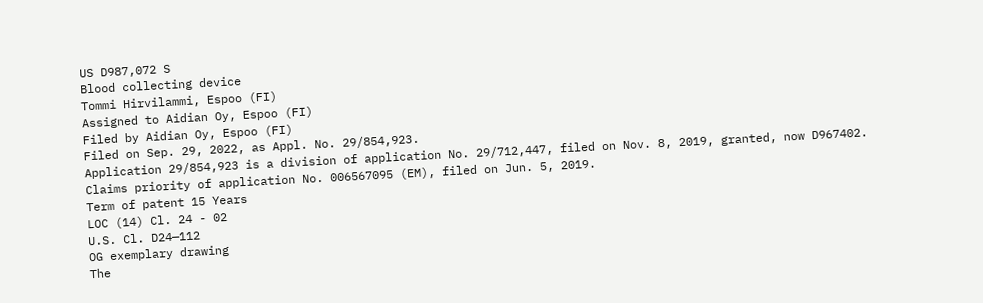US D987,072 S
Blood collecting device
Tommi Hirvilammi, Espoo (FI)
Assigned to Aidian Oy, Espoo (FI)
Filed by Aidian Oy, Espoo (FI)
Filed on Sep. 29, 2022, as Appl. No. 29/854,923.
Application 29/854,923 is a division of application No. 29/712,447, filed on Nov. 8, 2019, granted, now D967402.
Claims priority of application No. 006567095 (EM), filed on Jun. 5, 2019.
Term of patent 15 Years
LOC (14) Cl. 24 - 02
U.S. Cl. D24—112
OG exemplary drawing
The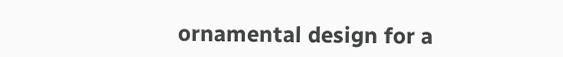ornamental design for a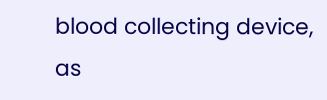blood collecting device, as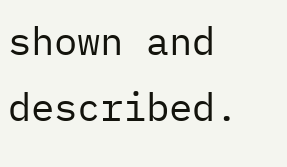shown and described.